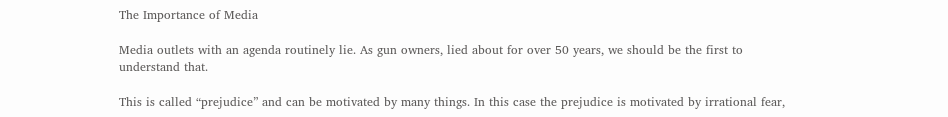The Importance of Media

Media outlets with an agenda routinely lie. As gun owners, lied about for over 50 years, we should be the first to understand that.

This is called “prejudice” and can be motivated by many things. In this case the prejudice is motivated by irrational fear,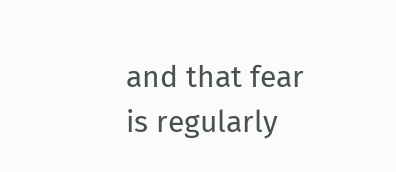and that fear is regularly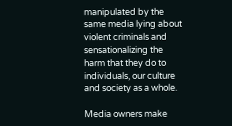manipulated by the same media lying about violent criminals and sensationalizing the harm that they do to individuals, our culture and society as a whole.

Media owners make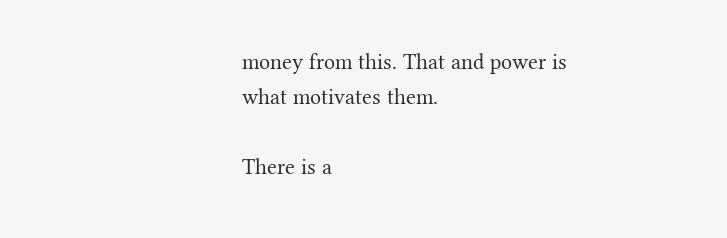money from this. That and power is what motivates them.

There is a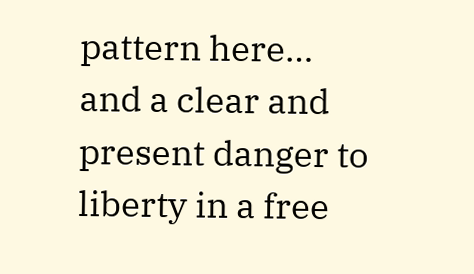pattern here… and a clear and present danger to liberty in a free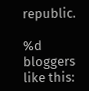republic.

%d bloggers like this: